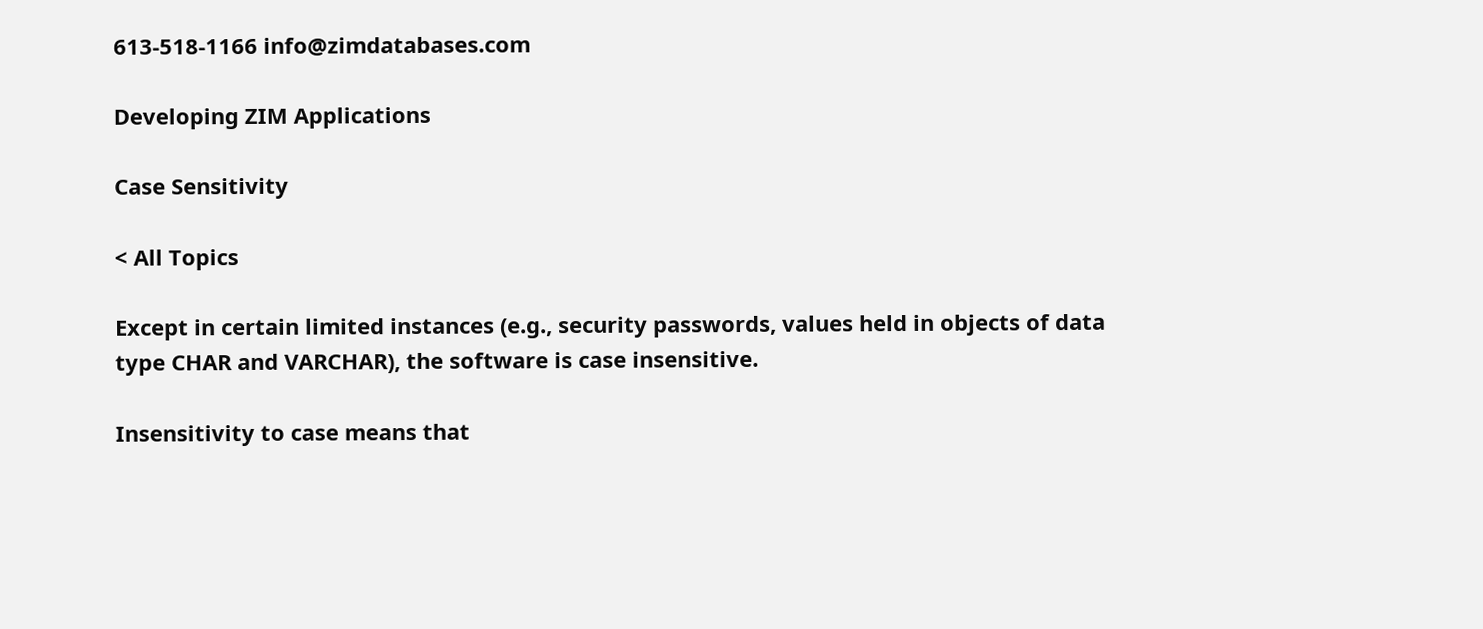613-518-1166 info@zimdatabases.com

Developing ZIM Applications

Case Sensitivity

< All Topics

Except in certain limited instances (e.g., security passwords, values held in objects of data type CHAR and VARCHAR), the software is case insensitive.

Insensitivity to case means that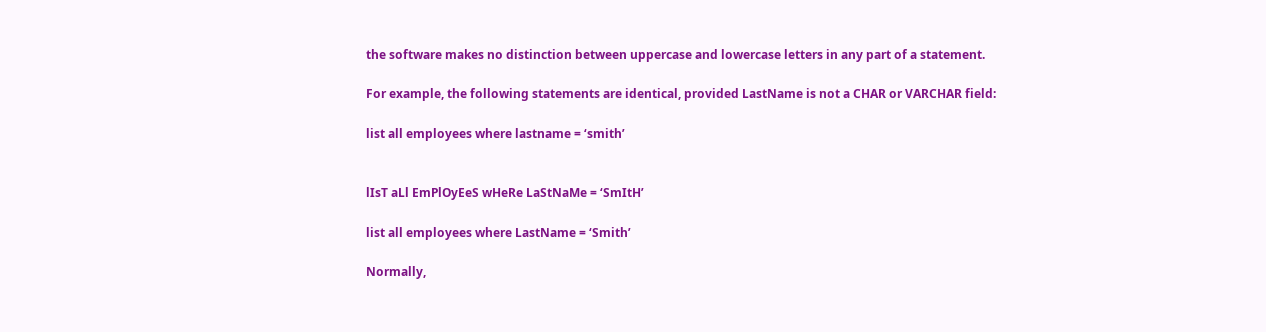the software makes no distinction between uppercase and lowercase letters in any part of a statement.

For example, the following statements are identical, provided LastName is not a CHAR or VARCHAR field:

list all employees where lastname = ‘smith’


lIsT aLl EmPlOyEeS wHeRe LaStNaMe = ‘SmItH’

list all employees where LastName = ‘Smith’

Normally,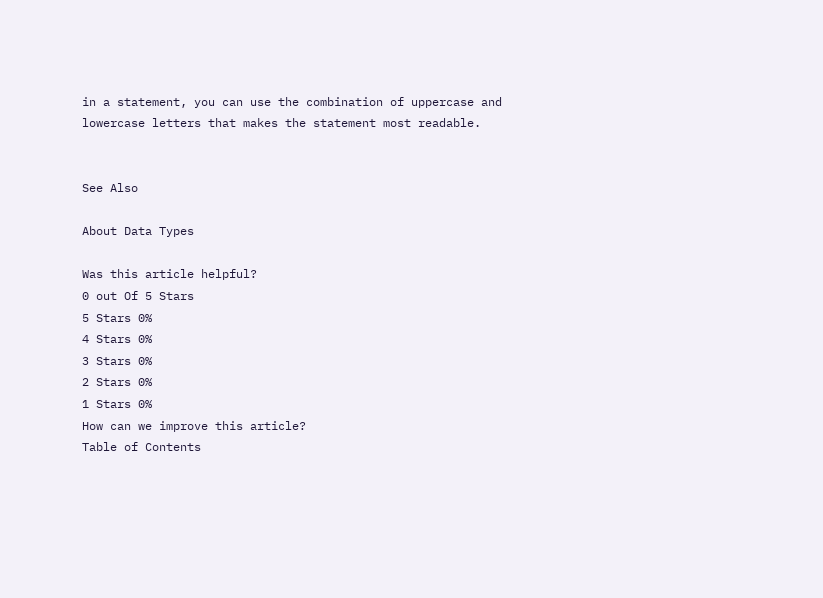in a statement, you can use the combination of uppercase and lowercase letters that makes the statement most readable.


See Also

About Data Types

Was this article helpful?
0 out Of 5 Stars
5 Stars 0%
4 Stars 0%
3 Stars 0%
2 Stars 0%
1 Stars 0%
How can we improve this article?
Table of Contents